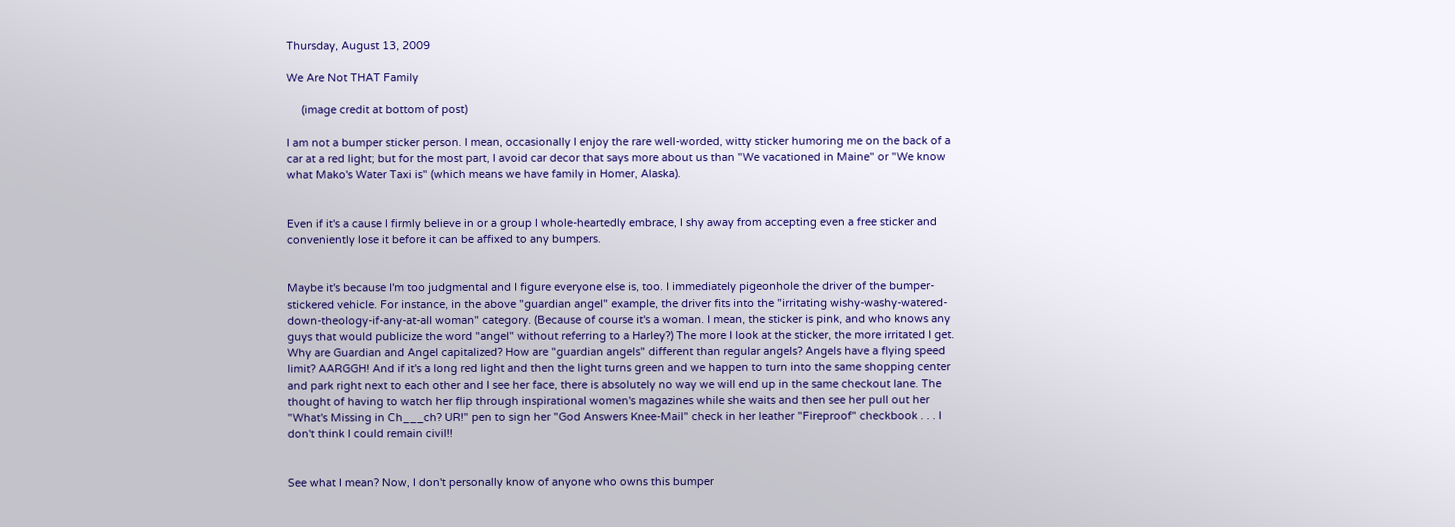Thursday, August 13, 2009

We Are Not THAT Family

     (image credit at bottom of post)

I am not a bumper sticker person. I mean, occasionally I enjoy the rare well-worded, witty sticker humoring me on the back of a car at a red light; but for the most part, I avoid car decor that says more about us than "We vacationed in Maine" or "We know what Mako's Water Taxi is" (which means we have family in Homer, Alaska).


Even if it's a cause I firmly believe in or a group I whole-heartedly embrace, I shy away from accepting even a free sticker and conveniently lose it before it can be affixed to any bumpers.


Maybe it's because I'm too judgmental and I figure everyone else is, too. I immediately pigeonhole the driver of the bumper-stickered vehicle. For instance, in the above "guardian angel" example, the driver fits into the "irritating wishy-washy-watered-down-theology-if-any-at-all woman" category. (Because of course it's a woman. I mean, the sticker is pink, and who knows any guys that would publicize the word "angel" without referring to a Harley?) The more I look at the sticker, the more irritated I get. Why are Guardian and Angel capitalized? How are "guardian angels" different than regular angels? Angels have a flying speed limit? AARGGH! And if it's a long red light and then the light turns green and we happen to turn into the same shopping center and park right next to each other and I see her face, there is absolutely no way we will end up in the same checkout lane. The thought of having to watch her flip through inspirational women's magazines while she waits and then see her pull out her "What's Missing in Ch___ch? UR!" pen to sign her "God Answers Knee-Mail" check in her leather "Fireproof" checkbook . . . I don't think I could remain civil!!


See what I mean? Now, I don't personally know of anyone who owns this bumper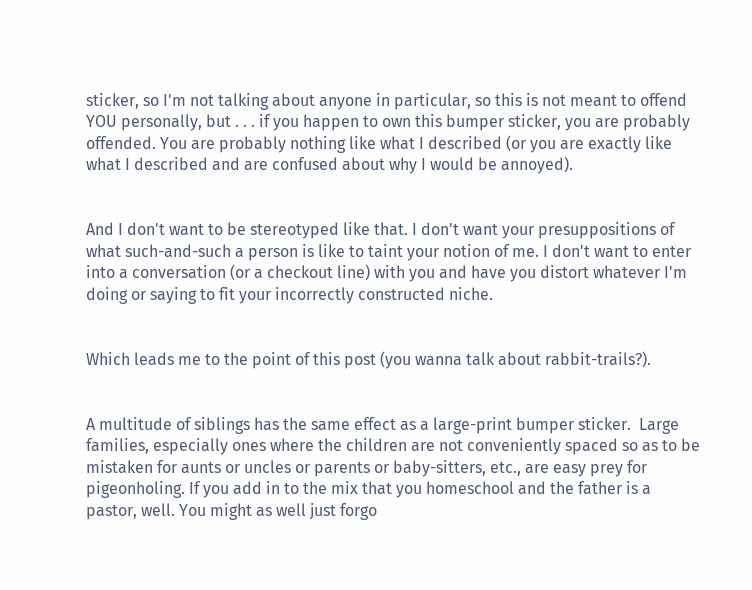sticker, so I'm not talking about anyone in particular, so this is not meant to offend YOU personally, but . . . if you happen to own this bumper sticker, you are probably offended. You are probably nothing like what I described (or you are exactly like what I described and are confused about why I would be annoyed).


And I don't want to be stereotyped like that. I don't want your presuppositions of what such-and-such a person is like to taint your notion of me. I don't want to enter into a conversation (or a checkout line) with you and have you distort whatever I'm doing or saying to fit your incorrectly constructed niche.


Which leads me to the point of this post (you wanna talk about rabbit-trails?).


A multitude of siblings has the same effect as a large-print bumper sticker.  Large families, especially ones where the children are not conveniently spaced so as to be mistaken for aunts or uncles or parents or baby-sitters, etc., are easy prey for pigeonholing. If you add in to the mix that you homeschool and the father is a pastor, well. You might as well just forgo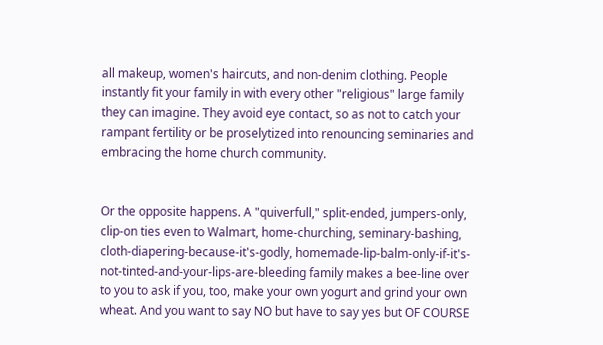all makeup, women's haircuts, and non-denim clothing. People instantly fit your family in with every other "religious" large family they can imagine. They avoid eye contact, so as not to catch your rampant fertility or be proselytized into renouncing seminaries and embracing the home church community.


Or the opposite happens. A "quiverfull," split-ended, jumpers-only, clip-on ties even to Walmart, home-churching, seminary-bashing, cloth-diapering-because-it's-godly, homemade-lip-balm-only-if-it's-not-tinted-and-your-lips-are-bleeding family makes a bee-line over to you to ask if you, too, make your own yogurt and grind your own wheat. And you want to say NO but have to say yes but OF COURSE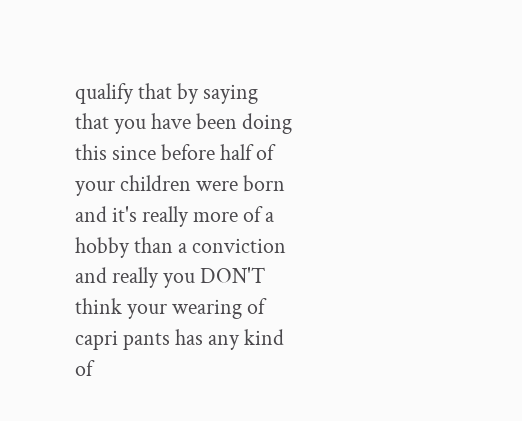qualify that by saying that you have been doing this since before half of your children were born and it's really more of a hobby than a conviction and really you DON'T think your wearing of capri pants has any kind of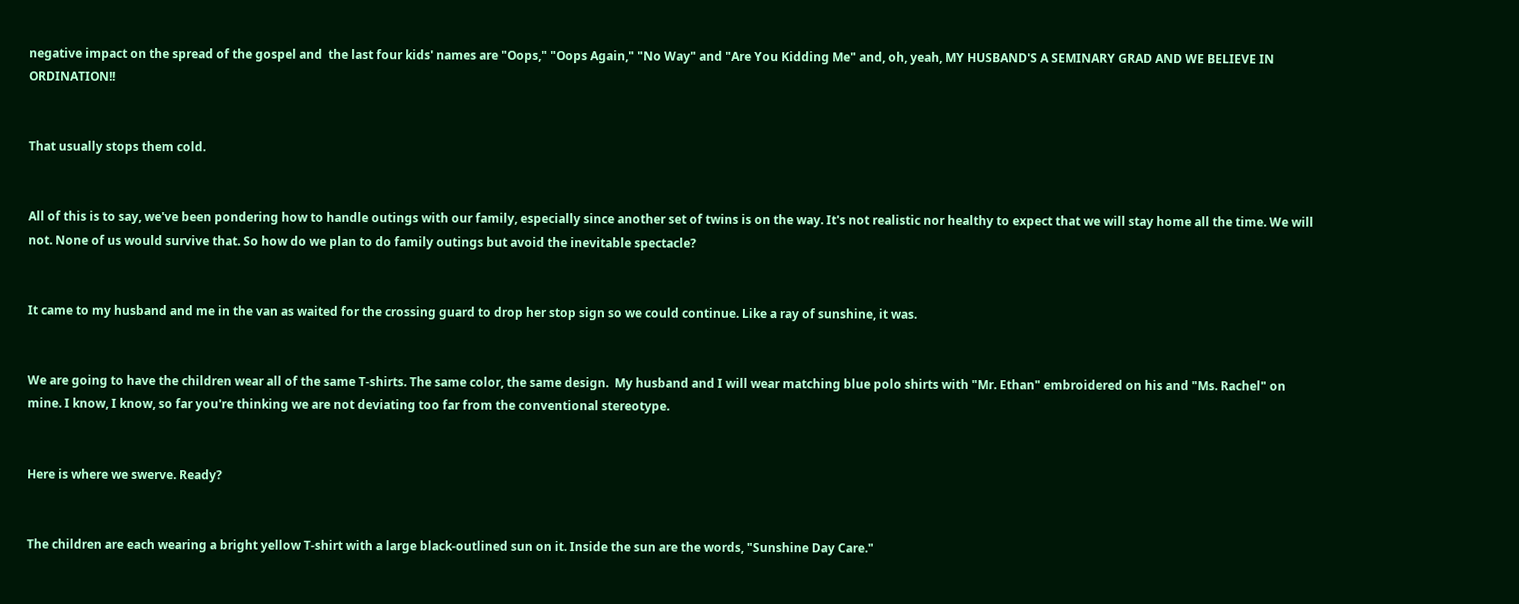negative impact on the spread of the gospel and  the last four kids' names are "Oops," "Oops Again," "No Way" and "Are You Kidding Me" and, oh, yeah, MY HUSBAND'S A SEMINARY GRAD AND WE BELIEVE IN ORDINATION!!


That usually stops them cold.


All of this is to say, we've been pondering how to handle outings with our family, especially since another set of twins is on the way. It's not realistic nor healthy to expect that we will stay home all the time. We will not. None of us would survive that. So how do we plan to do family outings but avoid the inevitable spectacle?


It came to my husband and me in the van as waited for the crossing guard to drop her stop sign so we could continue. Like a ray of sunshine, it was.


We are going to have the children wear all of the same T-shirts. The same color, the same design.  My husband and I will wear matching blue polo shirts with "Mr. Ethan" embroidered on his and "Ms. Rachel" on mine. I know, I know, so far you're thinking we are not deviating too far from the conventional stereotype.


Here is where we swerve. Ready?


The children are each wearing a bright yellow T-shirt with a large black-outlined sun on it. Inside the sun are the words, "Sunshine Day Care."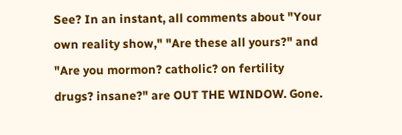See? In an instant, all comments about "Your own reality show," "Are these all yours?" and "Are you mormon? catholic? on fertility drugs? insane?" are OUT THE WINDOW. Gone.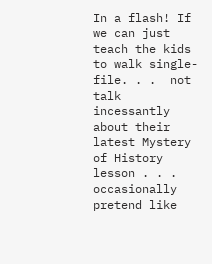In a flash! If we can just teach the kids to walk single-file. . .  not talk incessantly about their latest Mystery of History lesson . . . occasionally pretend like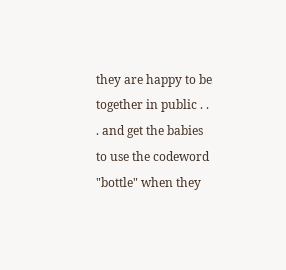they are happy to be together in public . . . and get the babies to use the codeword "bottle" when they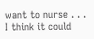want to nurse . . .  I think it could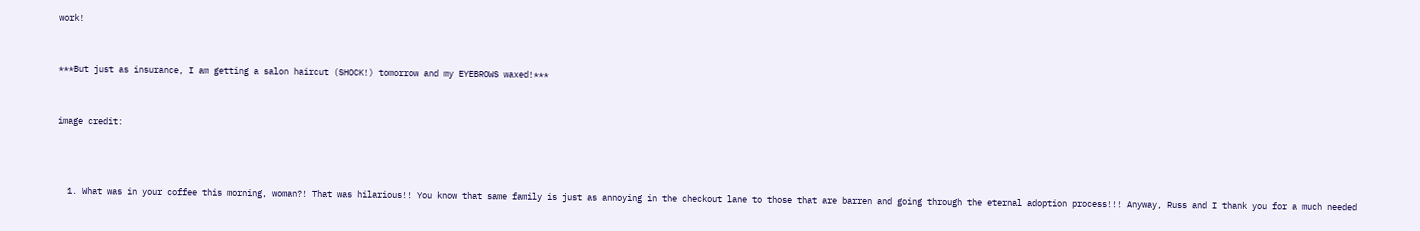work!


***But just as insurance, I am getting a salon haircut (SHOCK!) tomorrow and my EYEBROWS waxed!***


image credit:



  1. What was in your coffee this morning, woman?! That was hilarious!! You know that same family is just as annoying in the checkout lane to those that are barren and going through the eternal adoption process!!! Anyway, Russ and I thank you for a much needed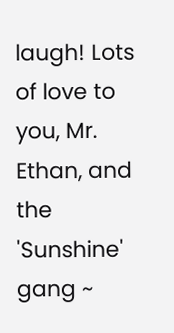laugh! Lots of love to you, Mr. Ethan, and the 'Sunshine' gang ~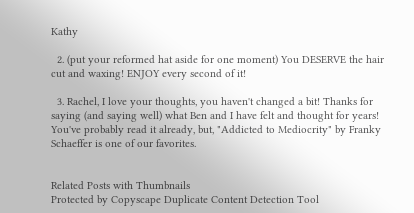Kathy

  2. (put your reformed hat aside for one moment) You DESERVE the hair cut and waxing! ENJOY every second of it!

  3. Rachel, I love your thoughts, you haven't changed a bit! Thanks for saying (and saying well) what Ben and I have felt and thought for years! You've probably read it already, but, "Addicted to Mediocrity" by Franky Schaeffer is one of our favorites.


Related Posts with Thumbnails
Protected by Copyscape Duplicate Content Detection Tool